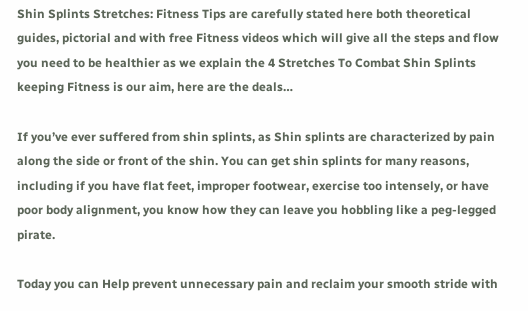Shin Splints Stretches: Fitness Tips are carefully stated here both theoretical guides, pictorial and with free Fitness videos which will give all the steps and flow you need to be healthier as we explain the 4 Stretches To Combat Shin Splints keeping Fitness is our aim, here are the deals…

If you’ve ever suffered from shin splints, as Shin splints are characterized by pain along the side or front of the shin. You can get shin splints for many reasons, including if you have flat feet, improper footwear, exercise too intensely, or have poor body alignment, you know how they can leave you hobbling like a peg-legged pirate.

Today you can Help prevent unnecessary pain and reclaim your smooth stride with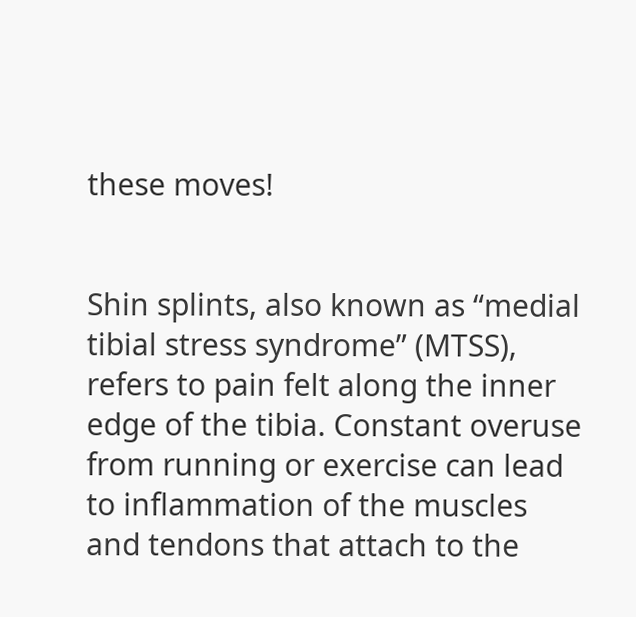these moves!


Shin splints, also known as “medial tibial stress syndrome” (MTSS), refers to pain felt along the inner edge of the tibia. Constant overuse from running or exercise can lead to inflammation of the muscles and tendons that attach to the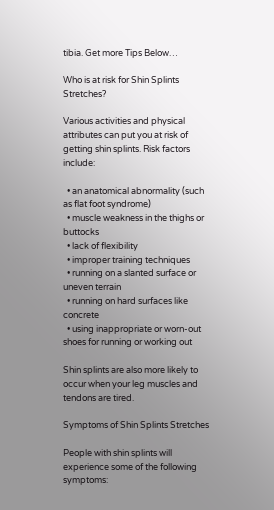tibia. Get more Tips Below…

Who is at risk for Shin Splints Stretches?

Various activities and physical attributes can put you at risk of getting shin splints. Risk factors include:

  • an anatomical abnormality (such as flat foot syndrome)
  • muscle weakness in the thighs or buttocks
  • lack of flexibility
  • improper training techniques
  • running on a slanted surface or uneven terrain
  • running on hard surfaces like concrete
  • using inappropriate or worn-out shoes for running or working out

Shin splints are also more likely to occur when your leg muscles and tendons are tired.

Symptoms of Shin Splints Stretches

People with shin splints will experience some of the following symptoms: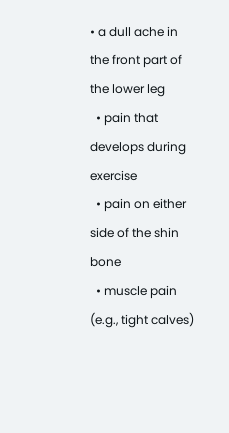• a dull ache in the front part of the lower leg
  • pain that develops during exercise
  • pain on either side of the shin bone
  • muscle pain (e.g., tight calves)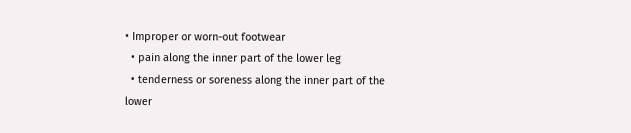• Improper or worn-out footwear
  • pain along the inner part of the lower leg
  • tenderness or soreness along the inner part of the lower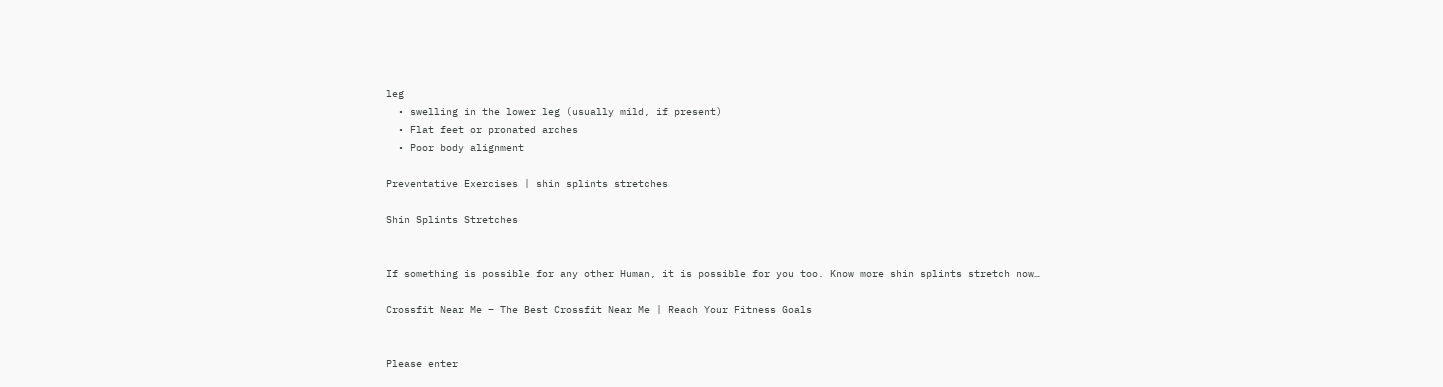leg
  • swelling in the lower leg (usually mild, if present)
  • Flat feet or pronated arches
  • Poor body alignment

Preventative Exercises | shin splints stretches

Shin Splints Stretches


If something is possible for any other Human, it is possible for you too. Know more shin splints stretch now…

Crossfit Near Me – The Best Crossfit Near Me | Reach Your Fitness Goals


Please enter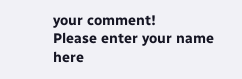your comment!
Please enter your name here